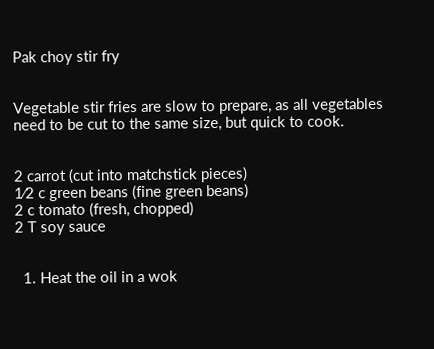Pak choy stir fry


Vegetable stir fries are slow to prepare, as all vegetables need to be cut to the same size, but quick to cook.


2 carrot (cut into matchstick pieces)
1⁄2 c green beans (fine green beans)
2 c tomato (fresh, chopped)
2 T soy sauce


  1. Heat the oil in a wok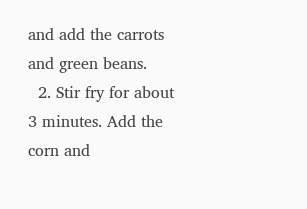and add the carrots and green beans.
  2. Stir fry for about 3 minutes. Add the corn and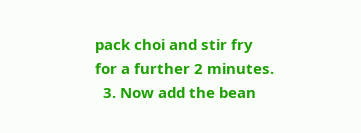pack choi and stir fry for a further 2 minutes.
  3. Now add the bean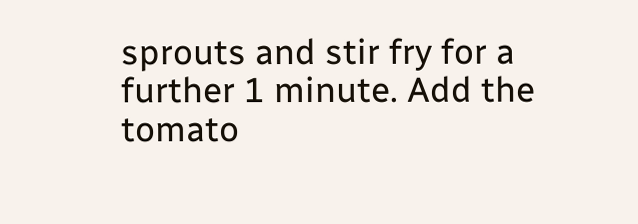sprouts and stir fry for a further 1 minute. Add the tomato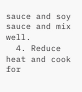sauce and soy sauce and mix well.
  4. Reduce heat and cook for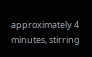approximately 4 minutes, stirring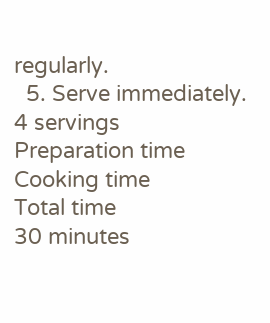regularly.
  5. Serve immediately.
4 servings
Preparation time
Cooking time
Total time
30 minutes